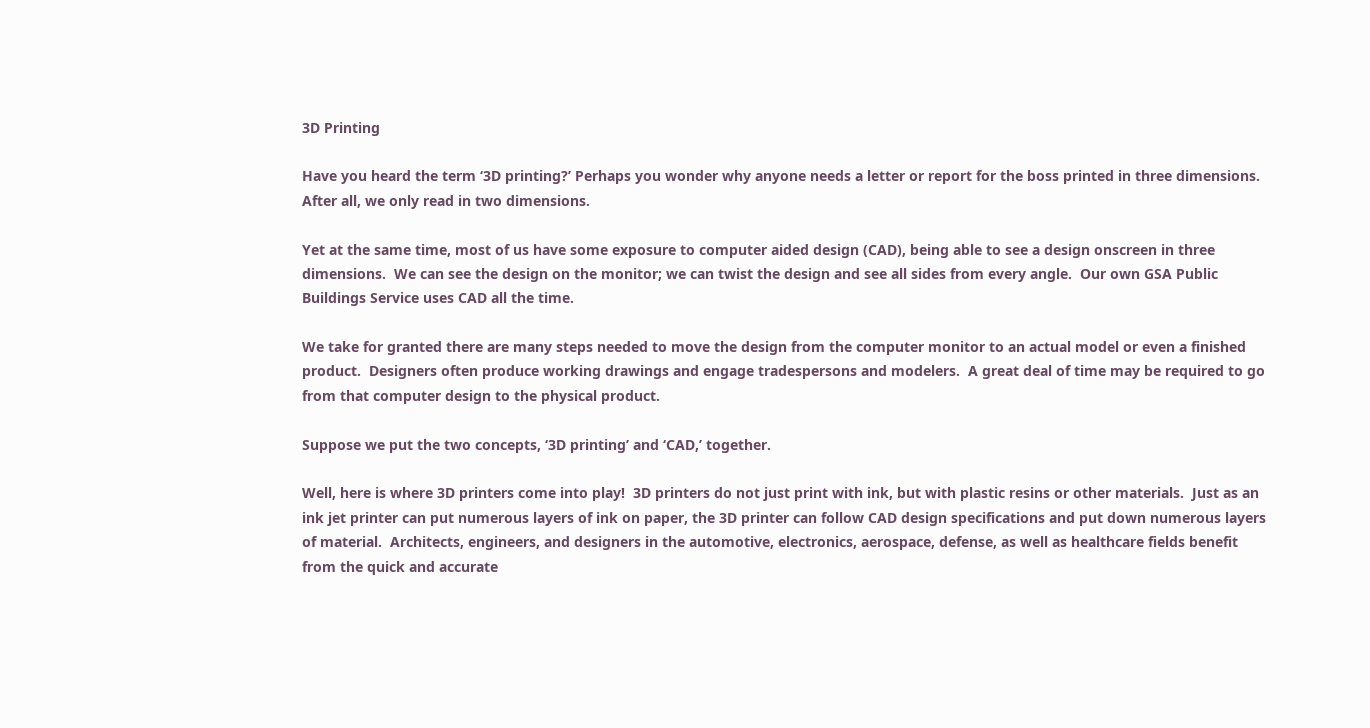3D Printing

Have you heard the term ‘3D printing?’ Perhaps you wonder why anyone needs a letter or report for the boss printed in three dimensions.  After all, we only read in two dimensions.

Yet at the same time, most of us have some exposure to computer aided design (CAD), being able to see a design onscreen in three dimensions.  We can see the design on the monitor; we can twist the design and see all sides from every angle.  Our own GSA Public Buildings Service uses CAD all the time.

We take for granted there are many steps needed to move the design from the computer monitor to an actual model or even a finished product.  Designers often produce working drawings and engage tradespersons and modelers.  A great deal of time may be required to go from that computer design to the physical product.

Suppose we put the two concepts, ‘3D printing’ and ‘CAD,’ together.

Well, here is where 3D printers come into play!  3D printers do not just print with ink, but with plastic resins or other materials.  Just as an ink jet printer can put numerous layers of ink on paper, the 3D printer can follow CAD design specifications and put down numerous layers of material.  Architects, engineers, and designers in the automotive, electronics, aerospace, defense, as well as healthcare fields benefit from the quick and accurate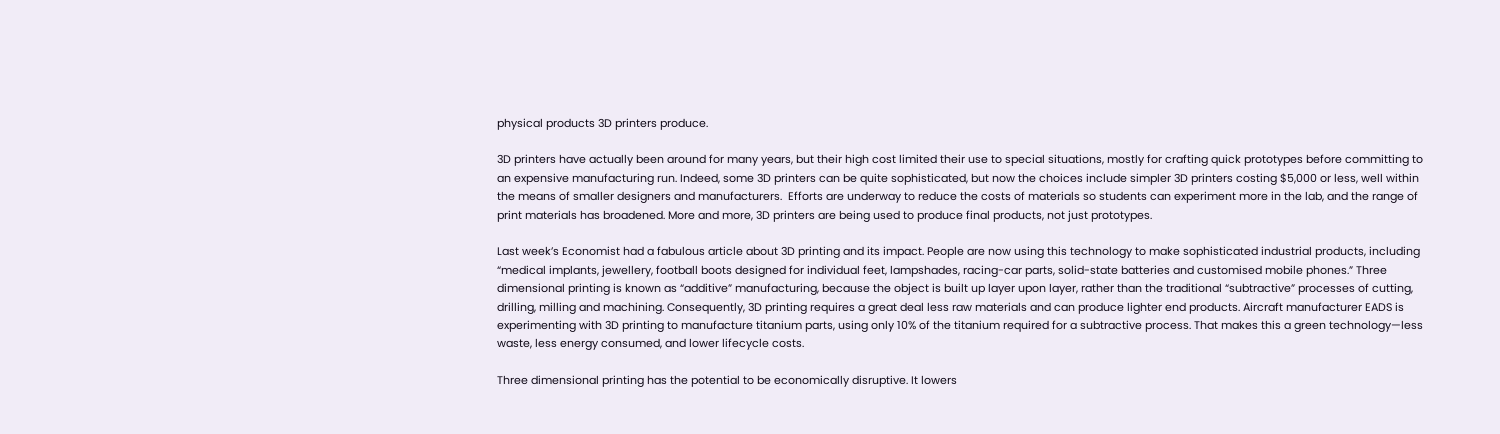physical products 3D printers produce.

3D printers have actually been around for many years, but their high cost limited their use to special situations, mostly for crafting quick prototypes before committing to an expensive manufacturing run. Indeed, some 3D printers can be quite sophisticated, but now the choices include simpler 3D printers costing $5,000 or less, well within the means of smaller designers and manufacturers.  Efforts are underway to reduce the costs of materials so students can experiment more in the lab, and the range of print materials has broadened. More and more, 3D printers are being used to produce final products, not just prototypes.

Last week’s Economist had a fabulous article about 3D printing and its impact. People are now using this technology to make sophisticated industrial products, including “medical implants, jewellery, football boots designed for individual feet, lampshades, racing-car parts, solid-state batteries and customised mobile phones.” Three dimensional printing is known as “additive” manufacturing, because the object is built up layer upon layer, rather than the traditional “subtractive” processes of cutting, drilling, milling and machining. Consequently, 3D printing requires a great deal less raw materials and can produce lighter end products. Aircraft manufacturer EADS is experimenting with 3D printing to manufacture titanium parts, using only 10% of the titanium required for a subtractive process. That makes this a green technology—less waste, less energy consumed, and lower lifecycle costs.

Three dimensional printing has the potential to be economically disruptive. It lowers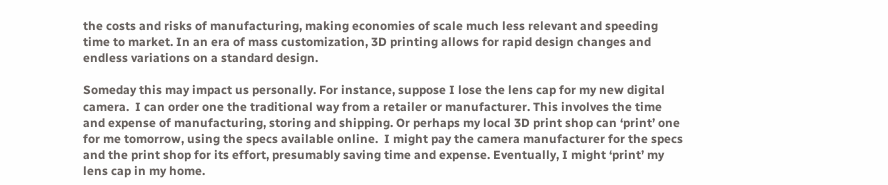the costs and risks of manufacturing, making economies of scale much less relevant and speeding time to market. In an era of mass customization, 3D printing allows for rapid design changes and endless variations on a standard design.

Someday this may impact us personally. For instance, suppose I lose the lens cap for my new digital camera.  I can order one the traditional way from a retailer or manufacturer. This involves the time and expense of manufacturing, storing and shipping. Or perhaps my local 3D print shop can ‘print’ one for me tomorrow, using the specs available online.  I might pay the camera manufacturer for the specs and the print shop for its effort, presumably saving time and expense. Eventually, I might ‘print’ my lens cap in my home.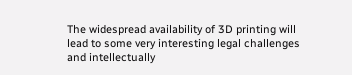The widespread availability of 3D printing will lead to some very interesting legal challenges and intellectually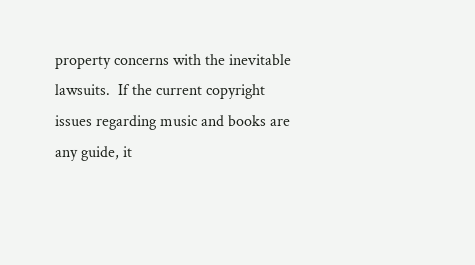property concerns with the inevitable lawsuits.  If the current copyright issues regarding music and books are any guide, it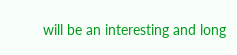will be an interesting and long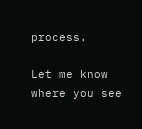process.

Let me know where you see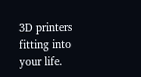3D printers fitting into your life.